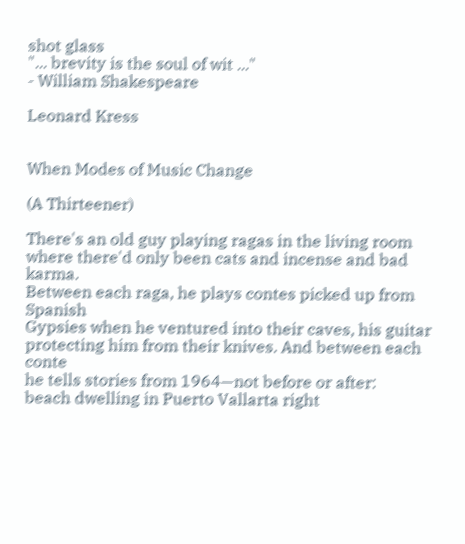shot glass
"... brevity is the soul of wit ..."
- William Shakespeare

Leonard Kress


When Modes of Music Change

(A Thirteener)

There's an old guy playing ragas in the living room
where there'd only been cats and incense and bad karma.
Between each raga, he plays contes picked up from Spanish
Gypsies when he ventured into their caves, his guitar
protecting him from their knives. And between each conte
he tells stories from 1964—not before or after:
beach dwelling in Puerto Vallarta right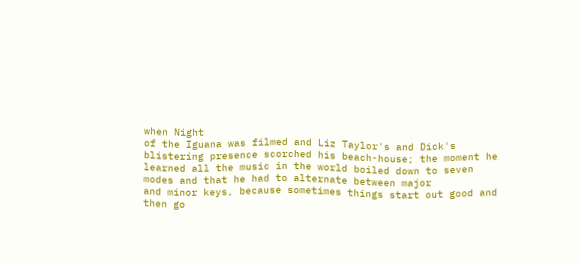when Night
of the Iguana was filmed and Liz Taylor's and Dick's
blistering presence scorched his beach-house; the moment he
learned all the music in the world boiled down to seven
modes and that he had to alternate between major
and minor keys, because sometimes things start out good and
then go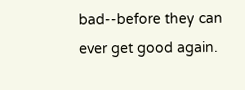bad--before they can ever get good again.